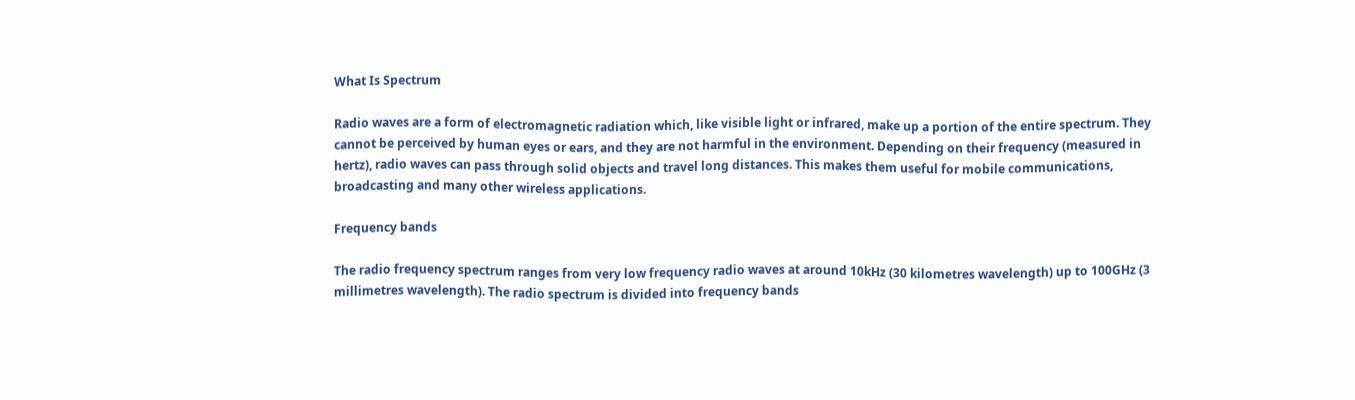What Is Spectrum

Radio waves are a form of electromagnetic radiation which, like visible light or infrared, make up a portion of the entire spectrum. They cannot be perceived by human eyes or ears, and they are not harmful in the environment. Depending on their frequency (measured in hertz), radio waves can pass through solid objects and travel long distances. This makes them useful for mobile communications, broadcasting and many other wireless applications.

Frequency bands

The radio frequency spectrum ranges from very low frequency radio waves at around 10kHz (30 kilometres wavelength) up to 100GHz (3 millimetres wavelength). The radio spectrum is divided into frequency bands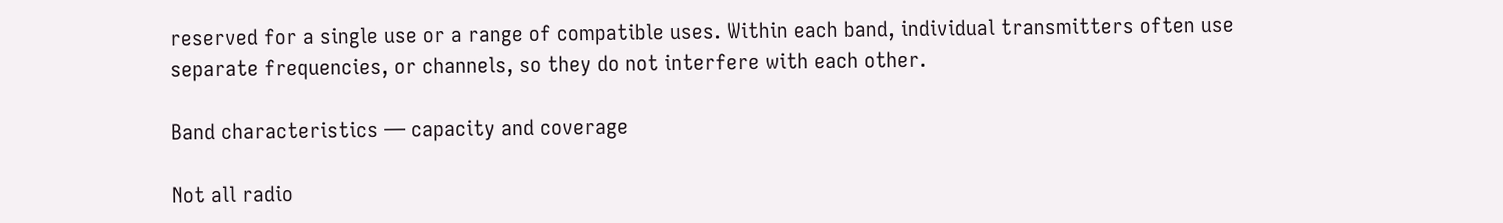reserved for a single use or a range of compatible uses. Within each band, individual transmitters often use separate frequencies, or channels, so they do not interfere with each other.

Band characteristics — capacity and coverage

Not all radio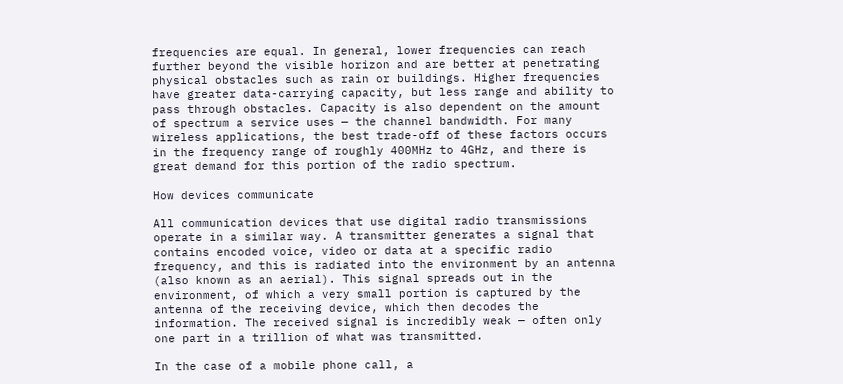frequencies are equal. In general, lower frequencies can reach further beyond the visible horizon and are better at penetrating physical obstacles such as rain or buildings. Higher frequencies have greater data-carrying capacity, but less range and ability to pass through obstacles. Capacity is also dependent on the amount of spectrum a service uses — the channel bandwidth. For many wireless applications, the best trade-off of these factors occurs in the frequency range of roughly 400MHz to 4GHz, and there is great demand for this portion of the radio spectrum.

How devices communicate

All communication devices that use digital radio transmissions operate in a similar way. A transmitter generates a signal that contains encoded voice, video or data at a specific radio frequency, and this is radiated into the environment by an antenna (also known as an aerial). This signal spreads out in the environment, of which a very small portion is captured by the antenna of the receiving device, which then decodes the information. The received signal is incredibly weak — often only one part in a trillion of what was transmitted.

In the case of a mobile phone call, a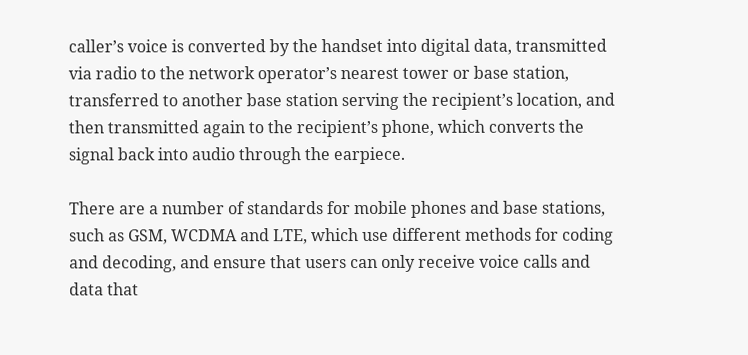caller’s voice is converted by the handset into digital data, transmitted via radio to the network operator’s nearest tower or base station, transferred to another base station serving the recipient’s location, and then transmitted again to the recipient’s phone, which converts the signal back into audio through the earpiece.

There are a number of standards for mobile phones and base stations, such as GSM, WCDMA and LTE, which use different methods for coding and decoding, and ensure that users can only receive voice calls and data that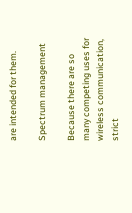are intended for them.

Spectrum management

Because there are so many competing uses for wireless communication, strict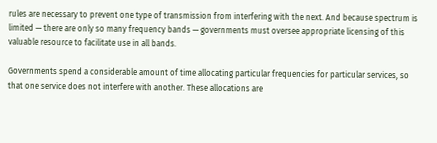rules are necessary to prevent one type of transmission from interfering with the next. And because spectrum is limited — there are only so many frequency bands — governments must oversee appropriate licensing of this valuable resource to facilitate use in all bands.

Governments spend a considerable amount of time allocating particular frequencies for particular services, so that one service does not interfere with another. These allocations are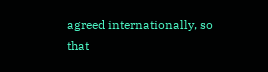agreed internationally, so that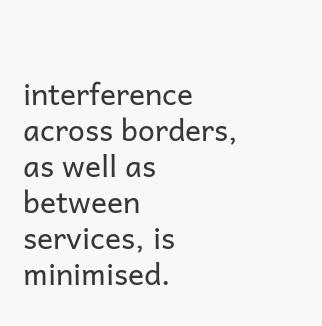interference across borders, as well as between services, is minimised.